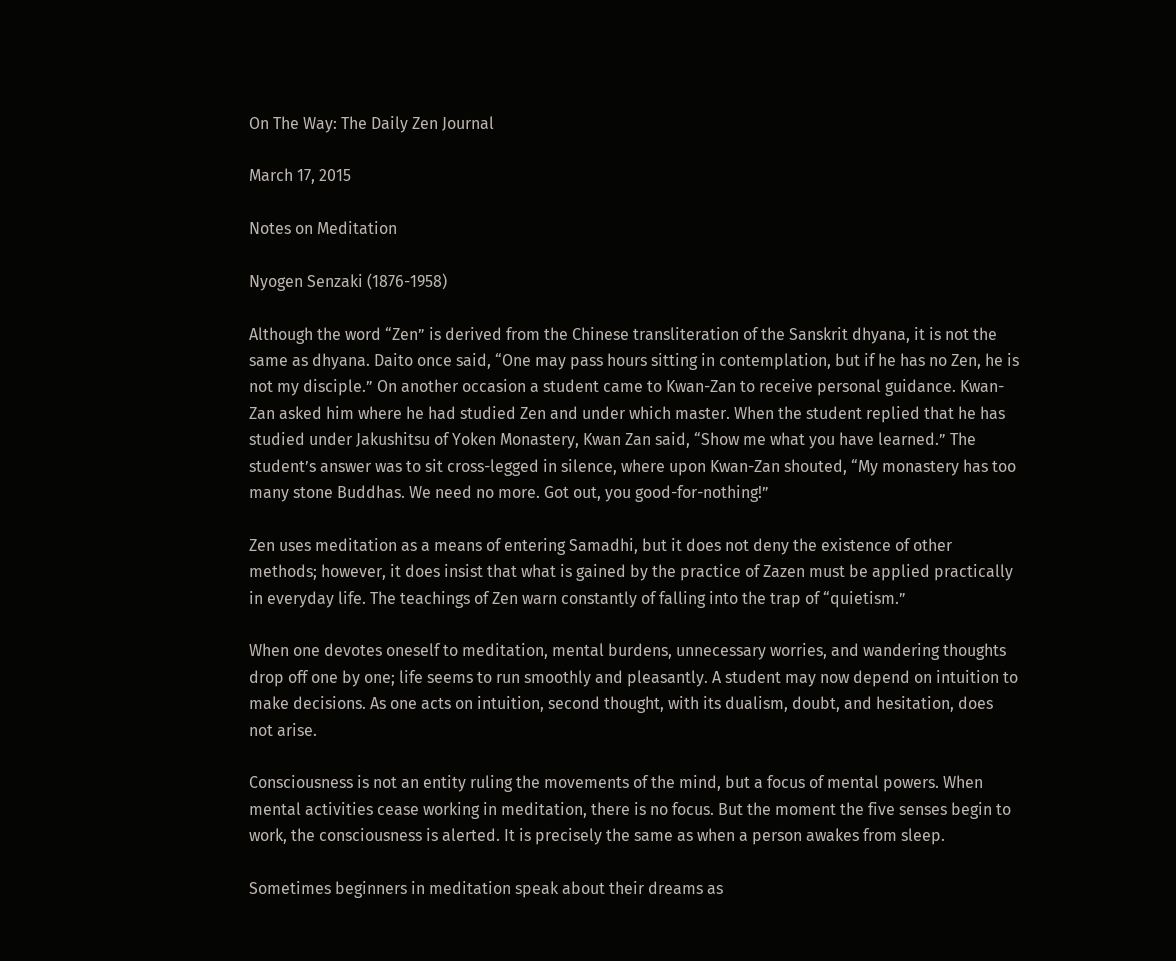On The Way: The Daily Zen Journal

March 17, 2015

Notes on Meditation

Nyogen Senzaki (1876-1958)

Although the word “Zen” is derived from the Chinese transliteration of the Sanskrit dhyana, it is not the same as dhyana. Daito once said, “One may pass hours sitting in contemplation, but if he has no Zen, he is not my disciple.” On another occasion a student came to Kwan-Zan to receive personal guidance. Kwan-Zan asked him where he had studied Zen and under which master. When the student replied that he has studied under Jakushitsu of Yoken Monastery, Kwan Zan said, “Show me what you have learned.” The student’s answer was to sit cross-legged in silence, where upon Kwan-Zan shouted, “My monastery has too many stone Buddhas. We need no more. Got out, you good-for-nothing!”

Zen uses meditation as a means of entering Samadhi, but it does not deny the existence of other methods; however, it does insist that what is gained by the practice of Zazen must be applied practically in everyday life. The teachings of Zen warn constantly of falling into the trap of “quietism.”

When one devotes oneself to meditation, mental burdens, unnecessary worries, and wandering thoughts drop off one by one; life seems to run smoothly and pleasantly. A student may now depend on intuition to make decisions. As one acts on intuition, second thought, with its dualism, doubt, and hesitation, does not arise.

Consciousness is not an entity ruling the movements of the mind, but a focus of mental powers. When mental activities cease working in meditation, there is no focus. But the moment the five senses begin to work, the consciousness is alerted. It is precisely the same as when a person awakes from sleep.

Sometimes beginners in meditation speak about their dreams as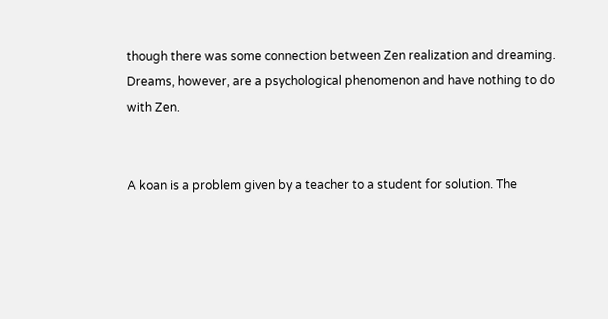though there was some connection between Zen realization and dreaming. Dreams, however, are a psychological phenomenon and have nothing to do with Zen.


A koan is a problem given by a teacher to a student for solution. The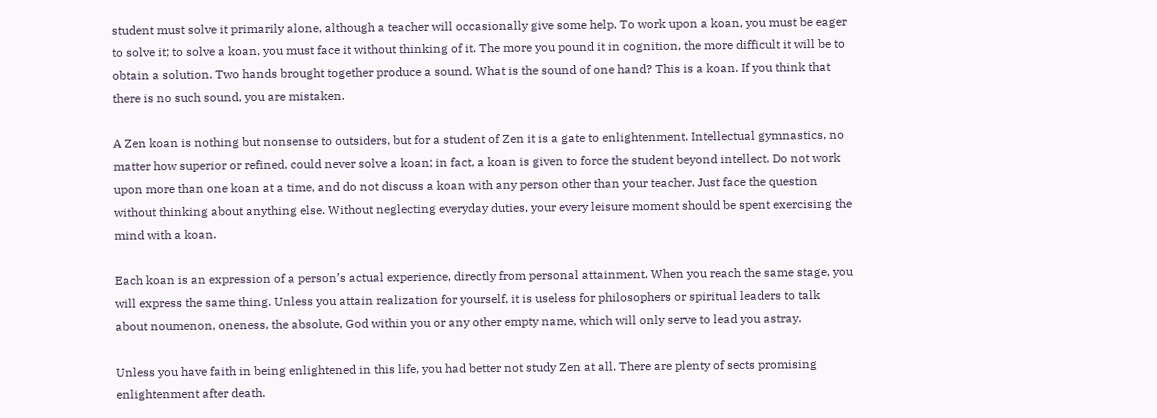student must solve it primarily alone, although a teacher will occasionally give some help. To work upon a koan, you must be eager to solve it; to solve a koan, you must face it without thinking of it. The more you pound it in cognition, the more difficult it will be to obtain a solution. Two hands brought together produce a sound. What is the sound of one hand? This is a koan. If you think that there is no such sound, you are mistaken.

A Zen koan is nothing but nonsense to outsiders, but for a student of Zen it is a gate to enlightenment. Intellectual gymnastics, no matter how superior or refined, could never solve a koan; in fact, a koan is given to force the student beyond intellect. Do not work upon more than one koan at a time, and do not discuss a koan with any person other than your teacher. Just face the question without thinking about anything else. Without neglecting everyday duties, your every leisure moment should be spent exercising the mind with a koan.

Each koan is an expression of a person’s actual experience, directly from personal attainment. When you reach the same stage, you will express the same thing. Unless you attain realization for yourself, it is useless for philosophers or spiritual leaders to talk about noumenon, oneness, the absolute, God within you or any other empty name, which will only serve to lead you astray.

Unless you have faith in being enlightened in this life, you had better not study Zen at all. There are plenty of sects promising enlightenment after death.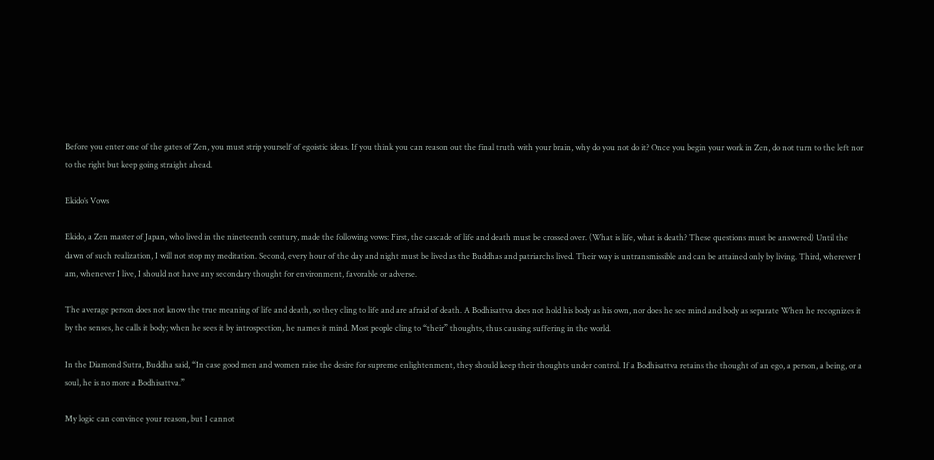Before you enter one of the gates of Zen, you must strip yourself of egoistic ideas. If you think you can reason out the final truth with your brain, why do you not do it? Once you begin your work in Zen, do not turn to the left nor to the right but keep going straight ahead.

Ekido’s Vows

Ekido, a Zen master of Japan, who lived in the nineteenth century, made the following vows: First, the cascade of life and death must be crossed over. (What is life, what is death? These questions must be answered) Until the dawn of such realization, I will not stop my meditation. Second, every hour of the day and night must be lived as the Buddhas and patriarchs lived. Their way is untransmissible and can be attained only by living. Third, wherever I am, whenever I live, I should not have any secondary thought for environment, favorable or adverse.

The average person does not know the true meaning of life and death, so they cling to life and are afraid of death. A Bodhisattva does not hold his body as his own, nor does he see mind and body as separate When he recognizes it by the senses, he calls it body; when he sees it by introspection, he names it mind. Most people cling to “their” thoughts, thus causing suffering in the world.

In the Diamond Sutra, Buddha said, “In case good men and women raise the desire for supreme enlightenment, they should keep their thoughts under control. If a Bodhisattva retains the thought of an ego, a person, a being, or a soul, he is no more a Bodhisattva.”

My logic can convince your reason, but I cannot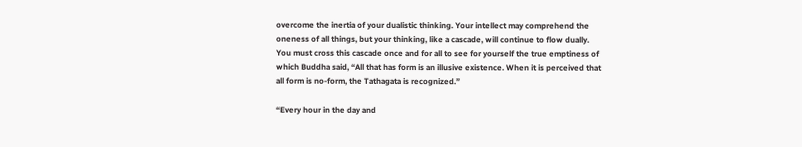overcome the inertia of your dualistic thinking. Your intellect may comprehend the oneness of all things, but your thinking, like a cascade, will continue to flow dually. You must cross this cascade once and for all to see for yourself the true emptiness of which Buddha said, “All that has form is an illusive existence. When it is perceived that all form is no-form, the Tathagata is recognized.”

“Every hour in the day and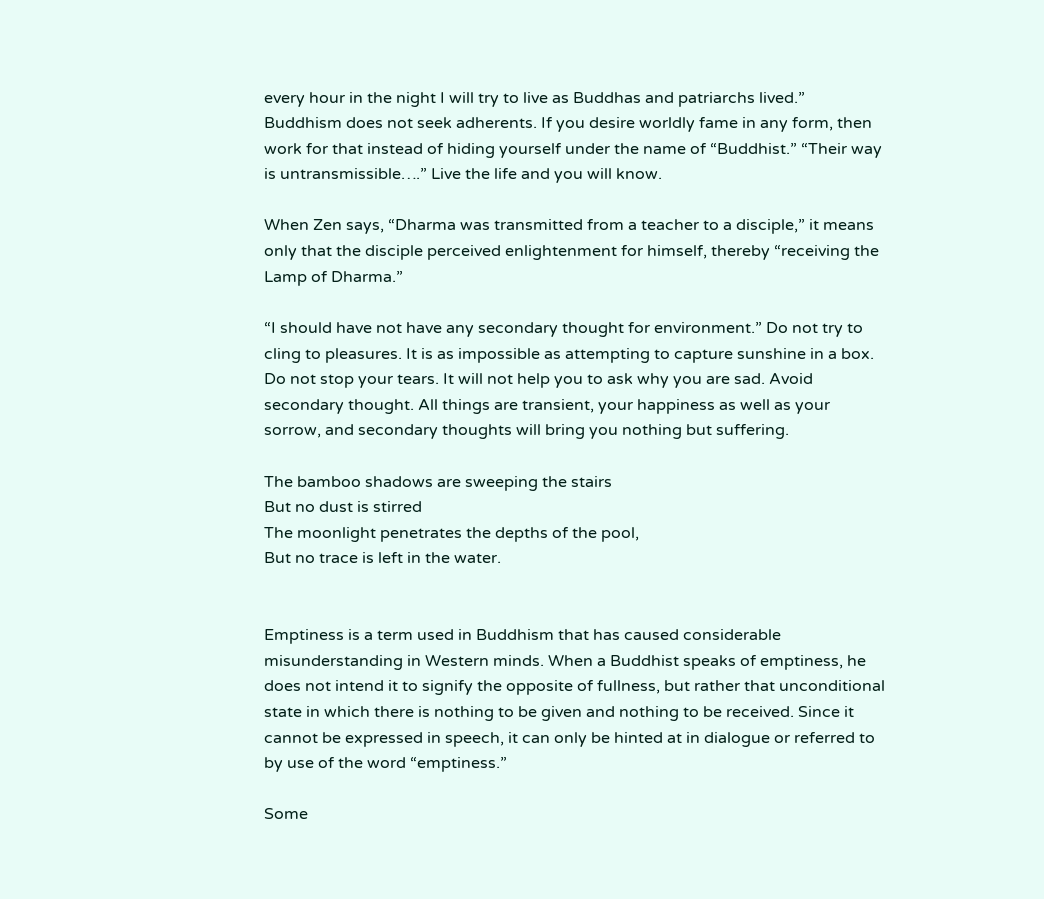every hour in the night I will try to live as Buddhas and patriarchs lived.” Buddhism does not seek adherents. If you desire worldly fame in any form, then work for that instead of hiding yourself under the name of “Buddhist.” “Their way is untransmissible….” Live the life and you will know.

When Zen says, “Dharma was transmitted from a teacher to a disciple,” it means only that the disciple perceived enlightenment for himself, thereby “receiving the Lamp of Dharma.”

“I should have not have any secondary thought for environment.” Do not try to cling to pleasures. It is as impossible as attempting to capture sunshine in a box. Do not stop your tears. It will not help you to ask why you are sad. Avoid secondary thought. All things are transient, your happiness as well as your sorrow, and secondary thoughts will bring you nothing but suffering.

The bamboo shadows are sweeping the stairs
But no dust is stirred
The moonlight penetrates the depths of the pool,
But no trace is left in the water.


Emptiness is a term used in Buddhism that has caused considerable misunderstanding in Western minds. When a Buddhist speaks of emptiness, he does not intend it to signify the opposite of fullness, but rather that unconditional state in which there is nothing to be given and nothing to be received. Since it cannot be expressed in speech, it can only be hinted at in dialogue or referred to by use of the word “emptiness.”

Some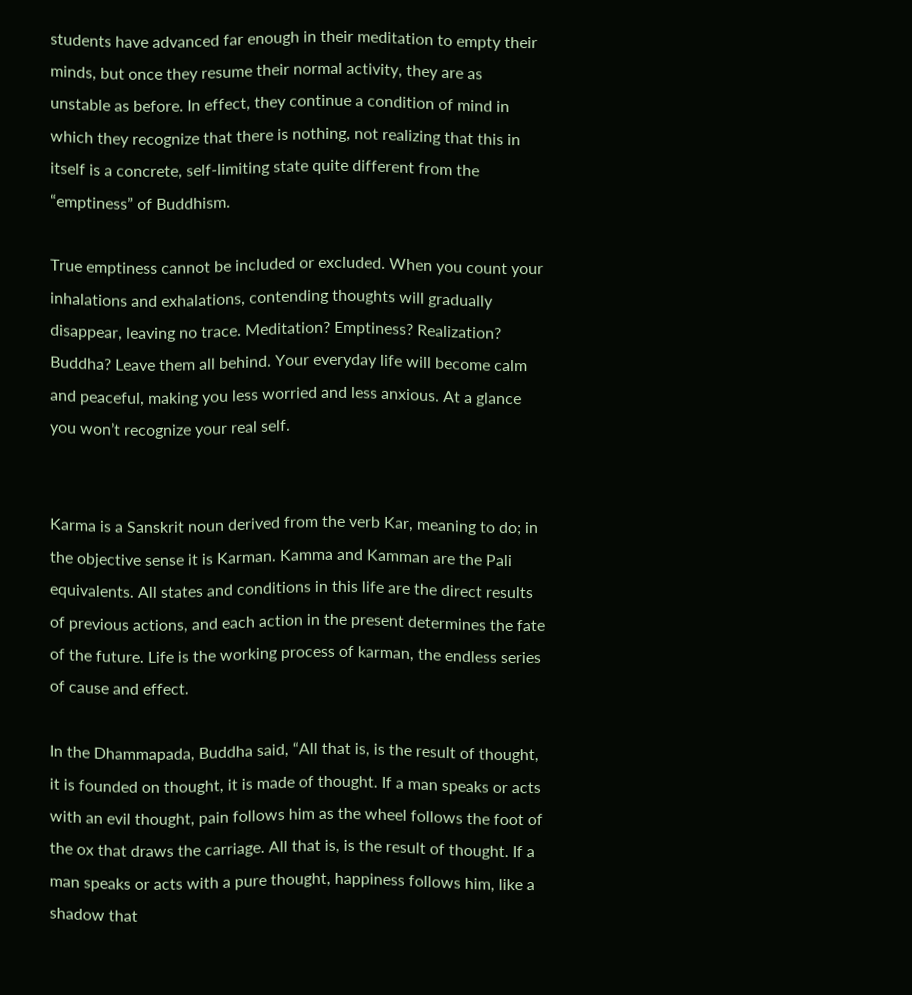students have advanced far enough in their meditation to empty their minds, but once they resume their normal activity, they are as unstable as before. In effect, they continue a condition of mind in which they recognize that there is nothing, not realizing that this in itself is a concrete, self-limiting state quite different from the “emptiness” of Buddhism.

True emptiness cannot be included or excluded. When you count your inhalations and exhalations, contending thoughts will gradually disappear, leaving no trace. Meditation? Emptiness? Realization? Buddha? Leave them all behind. Your everyday life will become calm and peaceful, making you less worried and less anxious. At a glance you won’t recognize your real self.


Karma is a Sanskrit noun derived from the verb Kar, meaning to do; in the objective sense it is Karman. Kamma and Kamman are the Pali equivalents. All states and conditions in this life are the direct results of previous actions, and each action in the present determines the fate of the future. Life is the working process of karman, the endless series of cause and effect.

In the Dhammapada, Buddha said, “All that is, is the result of thought, it is founded on thought, it is made of thought. If a man speaks or acts with an evil thought, pain follows him as the wheel follows the foot of the ox that draws the carriage. All that is, is the result of thought. If a man speaks or acts with a pure thought, happiness follows him, like a shadow that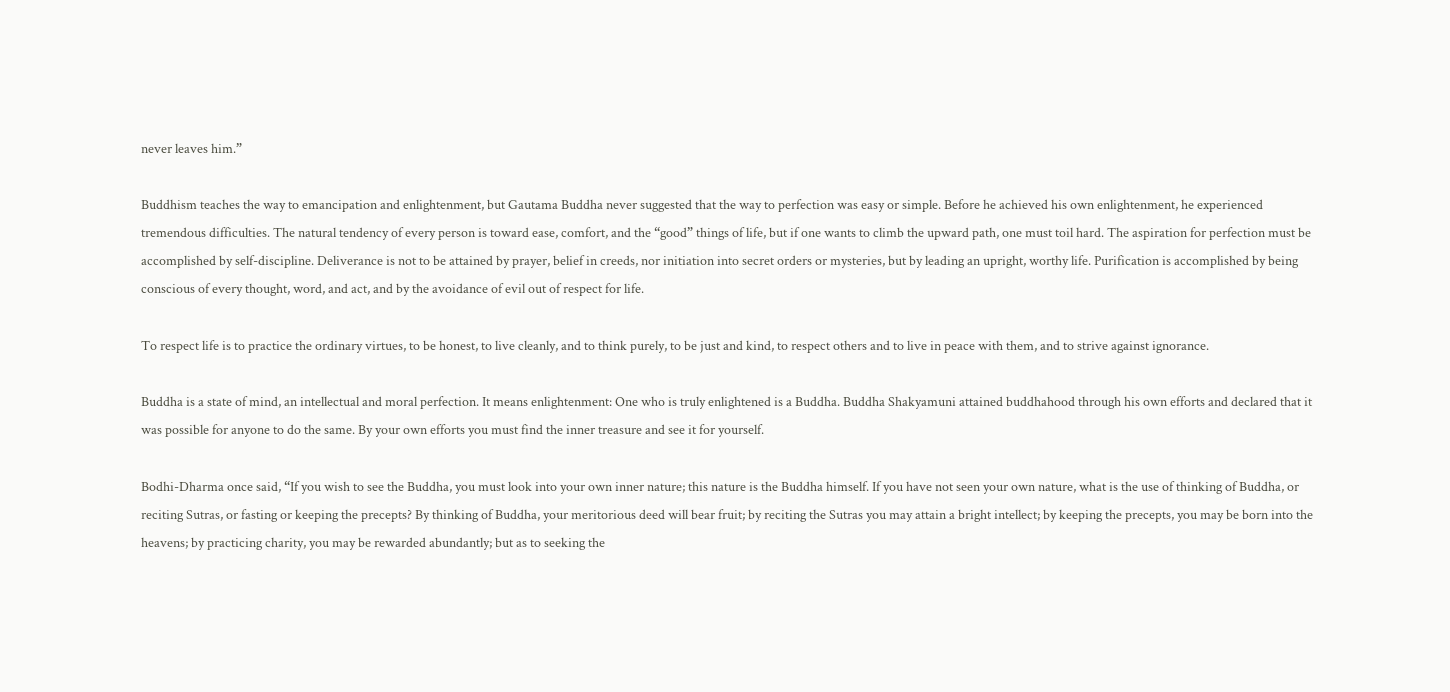never leaves him.”

Buddhism teaches the way to emancipation and enlightenment, but Gautama Buddha never suggested that the way to perfection was easy or simple. Before he achieved his own enlightenment, he experienced tremendous difficulties. The natural tendency of every person is toward ease, comfort, and the “good” things of life, but if one wants to climb the upward path, one must toil hard. The aspiration for perfection must be accomplished by self-discipline. Deliverance is not to be attained by prayer, belief in creeds, nor initiation into secret orders or mysteries, but by leading an upright, worthy life. Purification is accomplished by being conscious of every thought, word, and act, and by the avoidance of evil out of respect for life.

To respect life is to practice the ordinary virtues, to be honest, to live cleanly, and to think purely, to be just and kind, to respect others and to live in peace with them, and to strive against ignorance.

Buddha is a state of mind, an intellectual and moral perfection. It means enlightenment: One who is truly enlightened is a Buddha. Buddha Shakyamuni attained buddhahood through his own efforts and declared that it was possible for anyone to do the same. By your own efforts you must find the inner treasure and see it for yourself.

Bodhi-Dharma once said, “If you wish to see the Buddha, you must look into your own inner nature; this nature is the Buddha himself. If you have not seen your own nature, what is the use of thinking of Buddha, or reciting Sutras, or fasting or keeping the precepts? By thinking of Buddha, your meritorious deed will bear fruit; by reciting the Sutras you may attain a bright intellect; by keeping the precepts, you may be born into the heavens; by practicing charity, you may be rewarded abundantly; but as to seeking the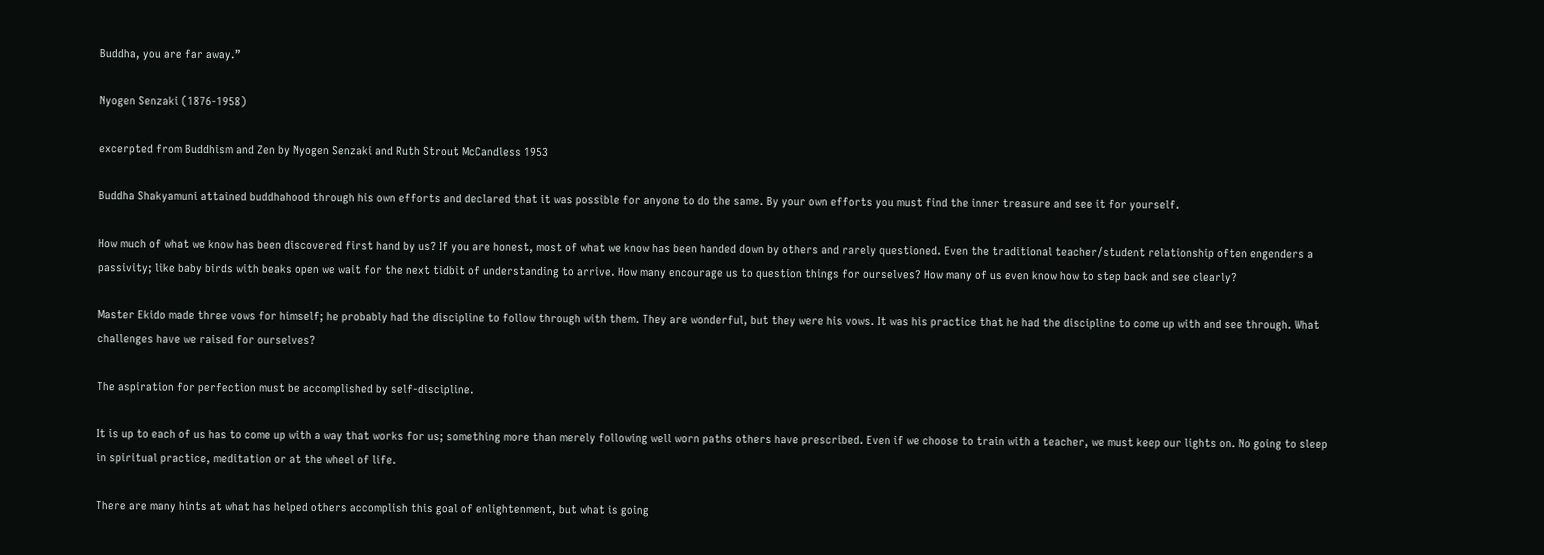Buddha, you are far away.”

Nyogen Senzaki (1876-1958)

excerpted from Buddhism and Zen by Nyogen Senzaki and Ruth Strout McCandless 1953

Buddha Shakyamuni attained buddhahood through his own efforts and declared that it was possible for anyone to do the same. By your own efforts you must find the inner treasure and see it for yourself.

How much of what we know has been discovered first hand by us? If you are honest, most of what we know has been handed down by others and rarely questioned. Even the traditional teacher/student relationship often engenders a passivity; like baby birds with beaks open we wait for the next tidbit of understanding to arrive. How many encourage us to question things for ourselves? How many of us even know how to step back and see clearly?

Master Ekido made three vows for himself; he probably had the discipline to follow through with them. They are wonderful, but they were his vows. It was his practice that he had the discipline to come up with and see through. What challenges have we raised for ourselves?

The aspiration for perfection must be accomplished by self-discipline.

It is up to each of us has to come up with a way that works for us; something more than merely following well worn paths others have prescribed. Even if we choose to train with a teacher, we must keep our lights on. No going to sleep in spiritual practice, meditation or at the wheel of life.

There are many hints at what has helped others accomplish this goal of enlightenment, but what is going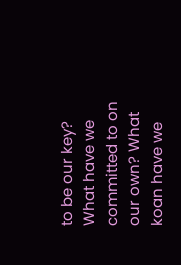to be our key? What have we committed to on our own? What koan have we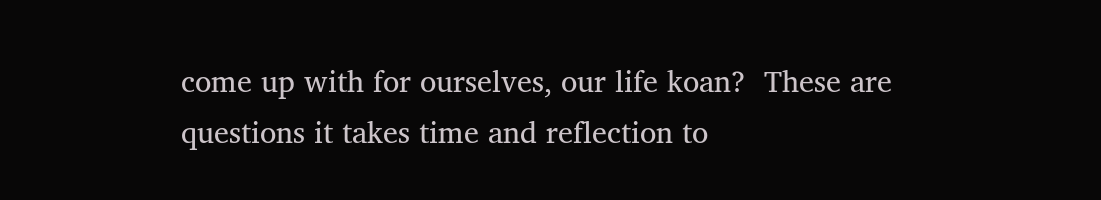come up with for ourselves, our life koan?  These are questions it takes time and reflection to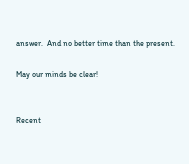answer.  And no better time than the present.

May our minds be clear!


Recent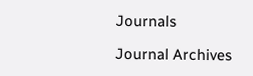Journals

Journal Archives